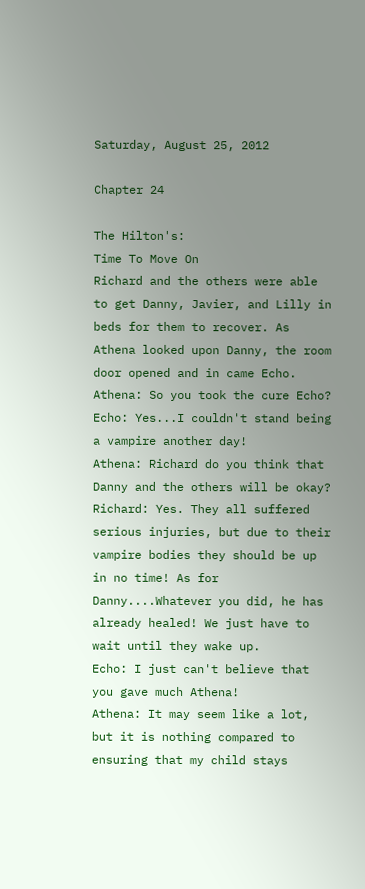Saturday, August 25, 2012

Chapter 24

The Hilton's:
Time To Move On
Richard and the others were able to get Danny, Javier, and Lilly in beds for them to recover. As Athena looked upon Danny, the room door opened and in came Echo.
Athena: So you took the cure Echo?
Echo: Yes...I couldn't stand being a vampire another day!
Athena: Richard do you think that Danny and the others will be okay?
Richard: Yes. They all suffered serious injuries, but due to their vampire bodies they should be up in no time! As for Danny....Whatever you did, he has already healed! We just have to wait until they wake up.
Echo: I just can't believe that you gave much Athena!
Athena: It may seem like a lot, but it is nothing compared to ensuring that my child stays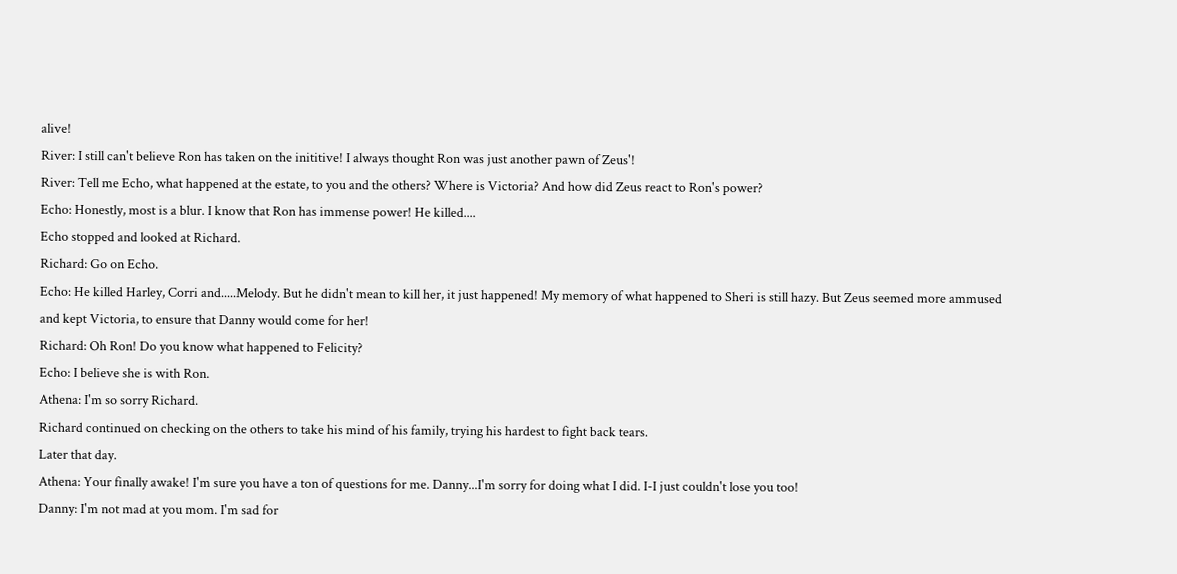alive!
River: I still can't believe Ron has taken on the inititive! I always thought Ron was just another pawn of Zeus'!
River: Tell me Echo, what happened at the estate, to you and the others? Where is Victoria? And how did Zeus react to Ron's power?
Echo: Honestly, most is a blur. I know that Ron has immense power! He killed....
Echo stopped and looked at Richard.
Richard: Go on Echo.
Echo: He killed Harley, Corri and.....Melody. But he didn't mean to kill her, it just happened! My memory of what happened to Sheri is still hazy. But Zeus seemed more ammused and kept Victoria, to ensure that Danny would come for her!
Richard: Oh Ron! Do you know what happened to Felicity?
Echo: I believe she is with Ron.
Athena: I'm so sorry Richard.
Richard continued on checking on the others to take his mind of his family, trying his hardest to fight back tears.
Later that day.
Athena: Your finally awake! I'm sure you have a ton of questions for me. Danny...I'm sorry for doing what I did. I-I just couldn't lose you too!
Danny: I'm not mad at you mom. I'm sad for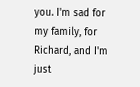you. I'm sad for my family, for Richard, and I'm just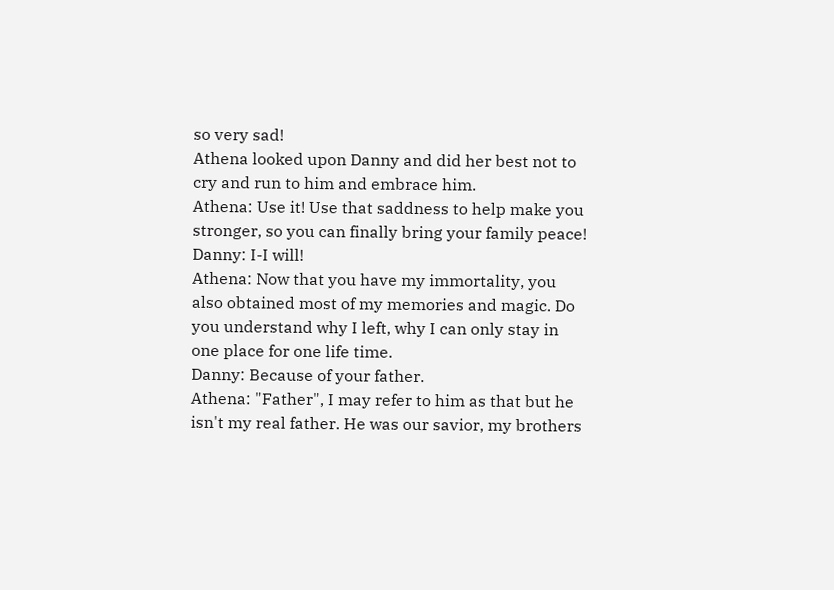so very sad!
Athena looked upon Danny and did her best not to cry and run to him and embrace him.
Athena: Use it! Use that saddness to help make you stronger, so you can finally bring your family peace!
Danny: I-I will!
Athena: Now that you have my immortality, you also obtained most of my memories and magic. Do you understand why I left, why I can only stay in one place for one life time.
Danny: Because of your father.
Athena: "Father", I may refer to him as that but he isn't my real father. He was our savior, my brothers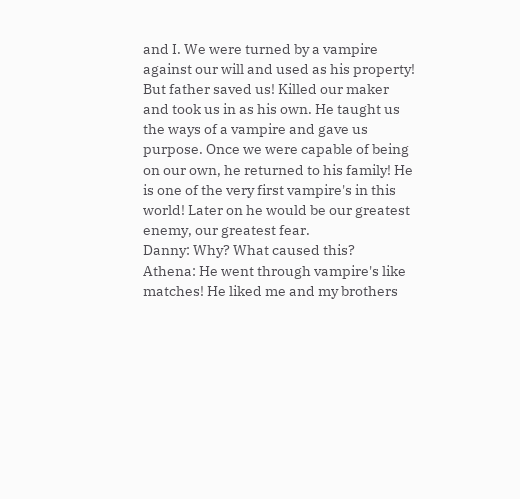and I. We were turned by a vampire against our will and used as his property! But father saved us! Killed our maker and took us in as his own. He taught us the ways of a vampire and gave us purpose. Once we were capable of being on our own, he returned to his family! He is one of the very first vampire's in this world! Later on he would be our greatest enemy, our greatest fear.
Danny: Why? What caused this?
Athena: He went through vampire's like matches! He liked me and my brothers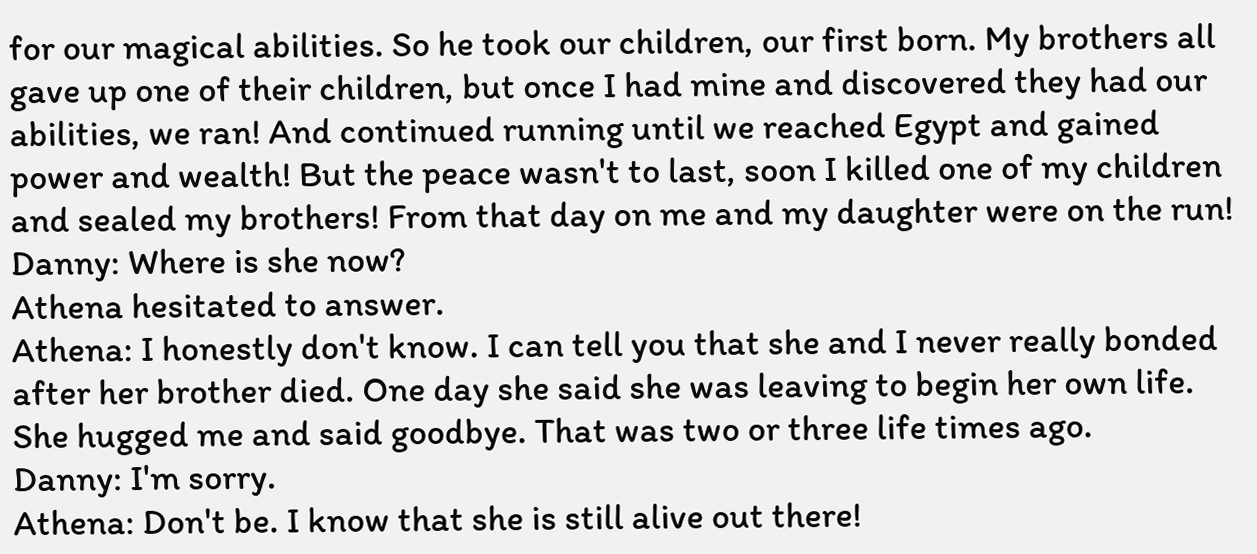for our magical abilities. So he took our children, our first born. My brothers all gave up one of their children, but once I had mine and discovered they had our abilities, we ran! And continued running until we reached Egypt and gained power and wealth! But the peace wasn't to last, soon I killed one of my children and sealed my brothers! From that day on me and my daughter were on the run!
Danny: Where is she now?
Athena hesitated to answer.
Athena: I honestly don't know. I can tell you that she and I never really bonded after her brother died. One day she said she was leaving to begin her own life. She hugged me and said goodbye. That was two or three life times ago.
Danny: I'm sorry.
Athena: Don't be. I know that she is still alive out there!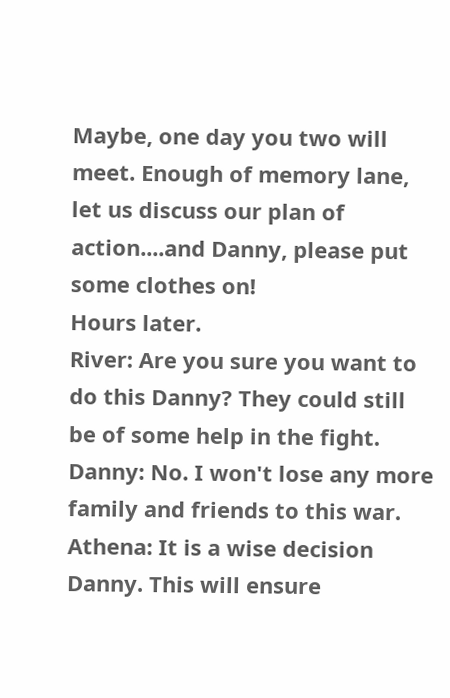Maybe, one day you two will meet. Enough of memory lane, let us discuss our plan of action....and Danny, please put some clothes on!
Hours later.
River: Are you sure you want to do this Danny? They could still be of some help in the fight.
Danny: No. I won't lose any more family and friends to this war.
Athena: It is a wise decision Danny. This will ensure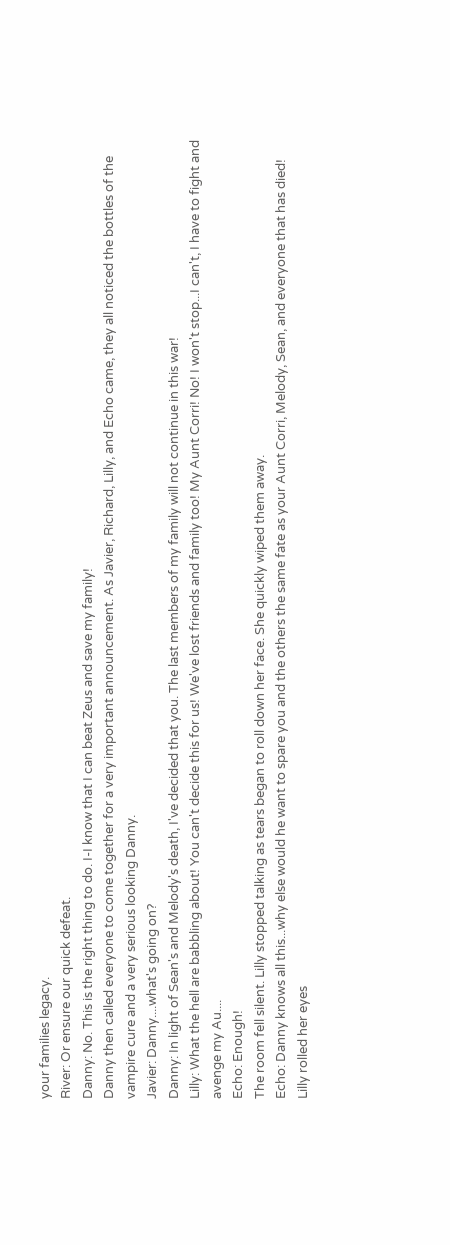your families legacy.
River: Or ensure our quick defeat.
Danny: No. This is the right thing to do. I-I know that I can beat Zeus and save my family!
Danny then called everyone to come together for a very important announcement. As Javier, Richard, Lilly, and Echo came, they all noticed the bottles of the vampire cure and a very serious looking Danny.
Javier: Danny....what's going on?
Danny: In light of Sean's and Melody's death, I've decided that you. The last members of my family will not continue in this war!
Lilly: What the hell are babbling about! You can't decide this for us! We've lost friends and family too! My Aunt Corri! No! I won't stop...I can't, I have to fight and avenge my Au....
Echo: Enough!
The room fell silent. Lilly stopped talking as tears began to roll down her face. She quickly wiped them away.
Echo: Danny knows all this...why else would he want to spare you and the others the same fate as your Aunt Corri, Melody, Sean, and everyone that has died!
Lilly rolled her eyes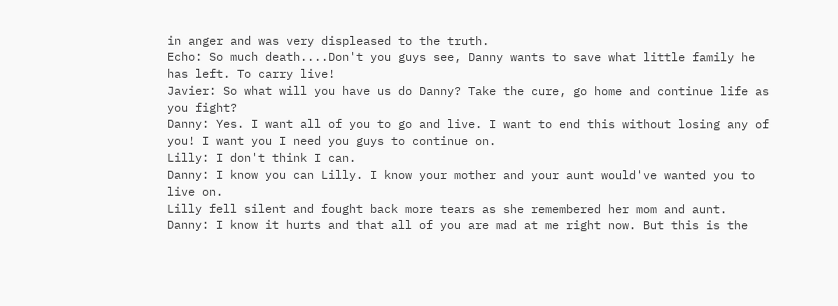in anger and was very displeased to the truth.
Echo: So much death....Don't you guys see, Danny wants to save what little family he has left. To carry live!
Javier: So what will you have us do Danny? Take the cure, go home and continue life as you fight?
Danny: Yes. I want all of you to go and live. I want to end this without losing any of you! I want you I need you guys to continue on.
Lilly: I don't think I can.
Danny: I know you can Lilly. I know your mother and your aunt would've wanted you to live on.
Lilly fell silent and fought back more tears as she remembered her mom and aunt.
Danny: I know it hurts and that all of you are mad at me right now. But this is the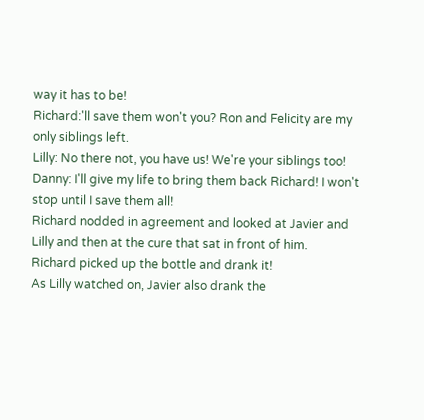way it has to be!
Richard:'ll save them won't you? Ron and Felicity are my only siblings left.
Lilly: No there not, you have us! We're your siblings too!
Danny: I'll give my life to bring them back Richard! I won't stop until I save them all!
Richard nodded in agreement and looked at Javier and Lilly and then at the cure that sat in front of him.
Richard picked up the bottle and drank it!
As Lilly watched on, Javier also drank the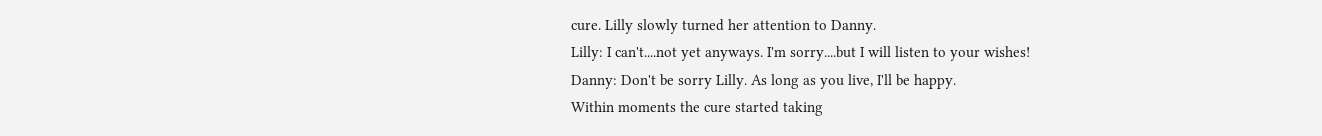cure. Lilly slowly turned her attention to Danny.
Lilly: I can't....not yet anyways. I'm sorry....but I will listen to your wishes!
Danny: Don't be sorry Lilly. As long as you live, I'll be happy.
Within moments the cure started taking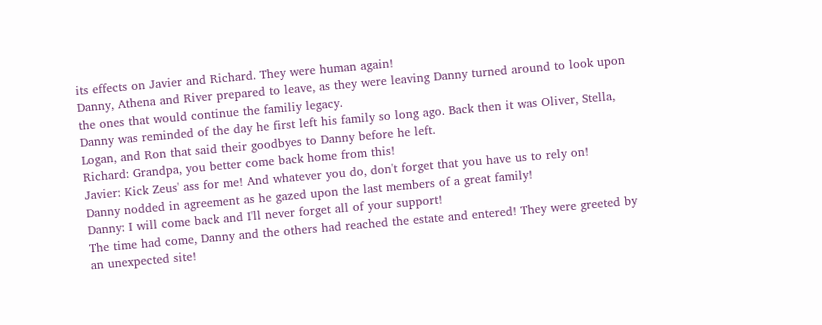its effects on Javier and Richard. They were human again!
Danny, Athena and River prepared to leave, as they were leaving Danny turned around to look upon the ones that would continue the familiy legacy.
Danny was reminded of the day he first left his family so long ago. Back then it was Oliver, Stella, Logan, and Ron that said their goodbyes to Danny before he left.
Richard: Grandpa, you better come back home from this!
Javier: Kick Zeus' ass for me! And whatever you do, don't forget that you have us to rely on!
Danny nodded in agreement as he gazed upon the last members of a great family!
Danny: I will come back and I'll never forget all of your support!
The time had come, Danny and the others had reached the estate and entered! They were greeted by an unexpected site!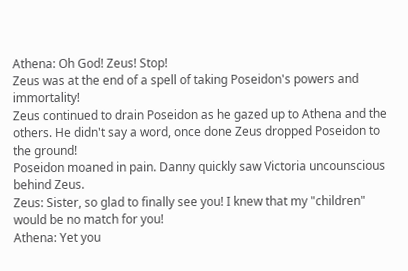Athena: Oh God! Zeus! Stop!
Zeus was at the end of a spell of taking Poseidon's powers and immortality!
Zeus continued to drain Poseidon as he gazed up to Athena and the others. He didn't say a word, once done Zeus dropped Poseidon to the ground!
Poseidon moaned in pain. Danny quickly saw Victoria uncounscious behind Zeus.
Zeus: Sister, so glad to finally see you! I knew that my "children" would be no match for you!
Athena: Yet you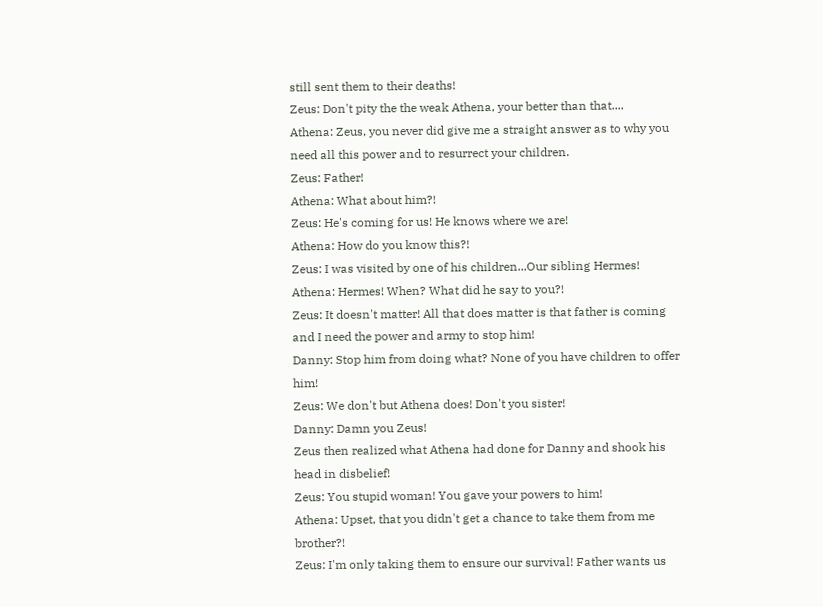still sent them to their deaths!
Zeus: Don't pity the the weak Athena, your better than that....
Athena: Zeus, you never did give me a straight answer as to why you need all this power and to resurrect your children.
Zeus: Father!
Athena: What about him?!
Zeus: He's coming for us! He knows where we are!
Athena: How do you know this?!
Zeus: I was visited by one of his children...Our sibling Hermes!
Athena: Hermes! When? What did he say to you?!
Zeus: It doesn't matter! All that does matter is that father is coming and I need the power and army to stop him!
Danny: Stop him from doing what? None of you have children to offer him!
Zeus: We don't but Athena does! Don't you sister!
Danny: Damn you Zeus!
Zeus then realized what Athena had done for Danny and shook his head in disbelief!
Zeus: You stupid woman! You gave your powers to him!
Athena: Upset, that you didn't get a chance to take them from me brother?!
Zeus: I'm only taking them to ensure our survival! Father wants us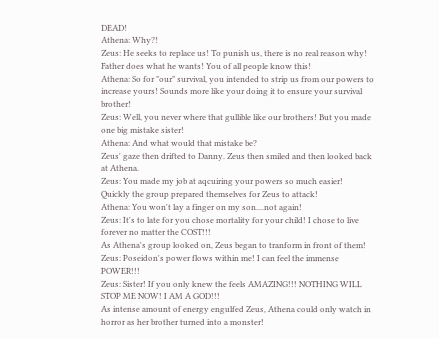DEAD!
Athena: Why?!
Zeus: He seeks to replace us! To punish us, there is no real reason why! Father does what he wants! You of all people know this!
Athena: So for "our" survival, you intended to strip us from our powers to increase yours! Sounds more like your doing it to ensure your survival brother!
Zeus: Well, you never where that gullible like our brothers! But you made one big mistake sister!
Athena: And what would that mistake be?
Zeus' gaze then drifted to Danny. Zeus then smiled and then looked back at Athena.
Zeus: You made my job at aqcuiring your powers so much easier!
Quickly the group prepared themselves for Zeus to attack!
Athena: You won't lay a finger on my son....not again!
Zeus: It's to late for you chose mortality for your child! I chose to live forever no matter the COST!!!
As Athena's group looked on, Zeus began to tranform in front of them!
Zeus: Poseidon's power flows within me! I can feel the immense POWER!!!
Zeus: Sister! If you only knew the feels AMAZING!!! NOTHING WILL STOP ME NOW! I AM A GOD!!!
As intense amount of energy engulfed Zeus, Athena could only watch in horror as her brother turned into a monster!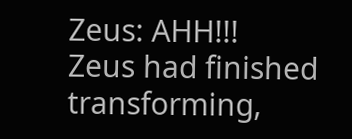Zeus: AHH!!!
Zeus had finished transforming,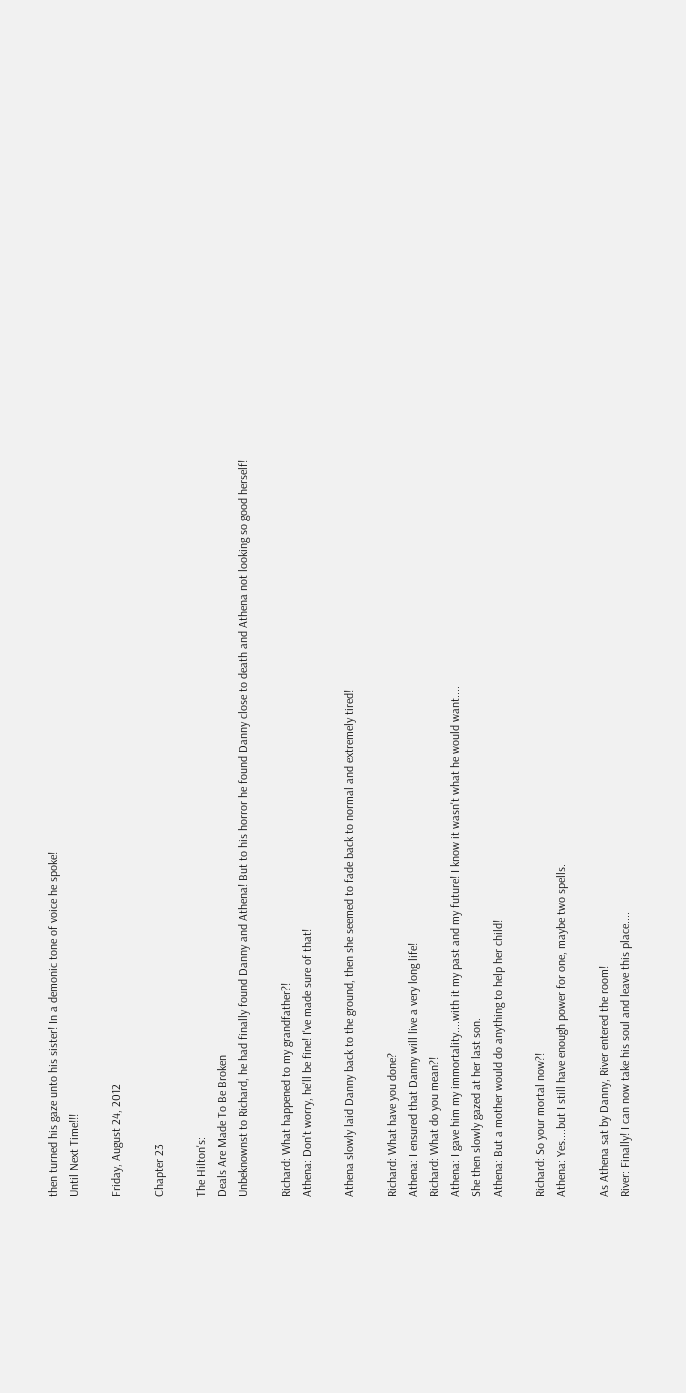then turned his gaze unto his sister! In a demonic tone of voice he spoke!
Until Next Time!!!

Friday, August 24, 2012

Chapter 23

The Hilton's:
Deals Are Made To Be Broken
Unbeknownst to Richard, he had finally found Danny and Athena! But to his horror he found Danny close to death and Athena not looking so good herself!

Richard: What happened to my grandfather?!
Athena: Don't worry, he'll be fine! I've made sure of that!

Athena slowly laid Danny back to the ground, then she seemed to fade back to normal and extremely tired!

Richard: What have you done?
Athena: I ensured that Danny will live a very long life!
Richard: What do you mean?!
Athena: I gave him my immortality....with it my past and my future! I know it wasn't what he would want....
She then slowly gazed at her last son.
Athena: But a mother would do anything to help her child!

Richard: So your mortal now?!
Athena: Yes....but I still have enough power for one, maybe two spells.

As Athena sat by Danny, River entered the room!
River: Finally! I can now take his soul and leave this place....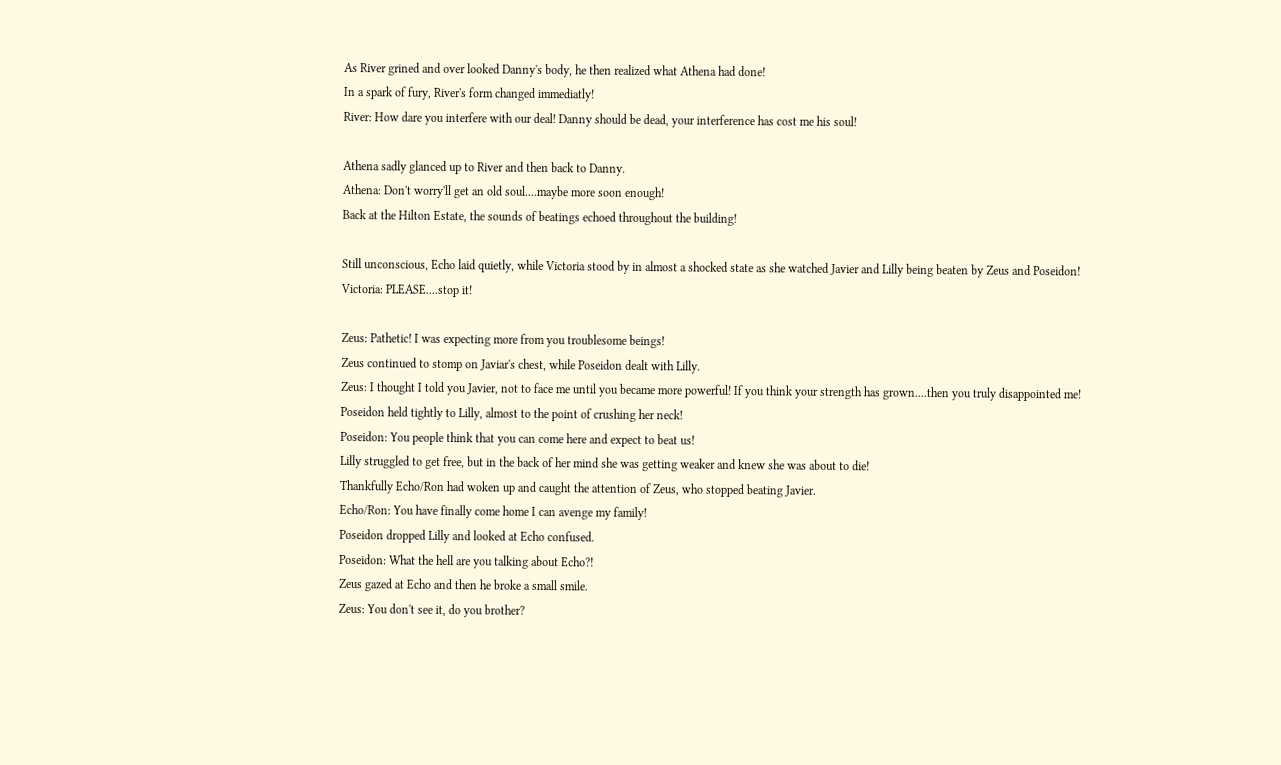As River grined and over looked Danny's body, he then realized what Athena had done!
In a spark of fury, River's form changed immediatly!
River: How dare you interfere with our deal! Danny should be dead, your interference has cost me his soul!

Athena sadly glanced up to River and then back to Danny.
Athena: Don't worry'll get an old soul....maybe more soon enough!
Back at the Hilton Estate, the sounds of beatings echoed throughout the building!

Still unconscious, Echo laid quietly, while Victoria stood by in almost a shocked state as she watched Javier and Lilly being beaten by Zeus and Poseidon!
Victoria: PLEASE....stop it!

Zeus: Pathetic! I was expecting more from you troublesome beings!
Zeus continued to stomp on Javiar's chest, while Poseidon dealt with Lilly.
Zeus: I thought I told you Javier, not to face me until you became more powerful! If you think your strength has grown....then you truly disappointed me!
Poseidon held tightly to Lilly, almost to the point of crushing her neck!
Poseidon: You people think that you can come here and expect to beat us!
Lilly struggled to get free, but in the back of her mind she was getting weaker and knew she was about to die!
Thankfully Echo/Ron had woken up and caught the attention of Zeus, who stopped beating Javier.
Echo/Ron: You have finally come home I can avenge my family!
Poseidon dropped Lilly and looked at Echo confused.
Poseidon: What the hell are you talking about Echo?!
Zeus gazed at Echo and then he broke a small smile.
Zeus: You don't see it, do you brother?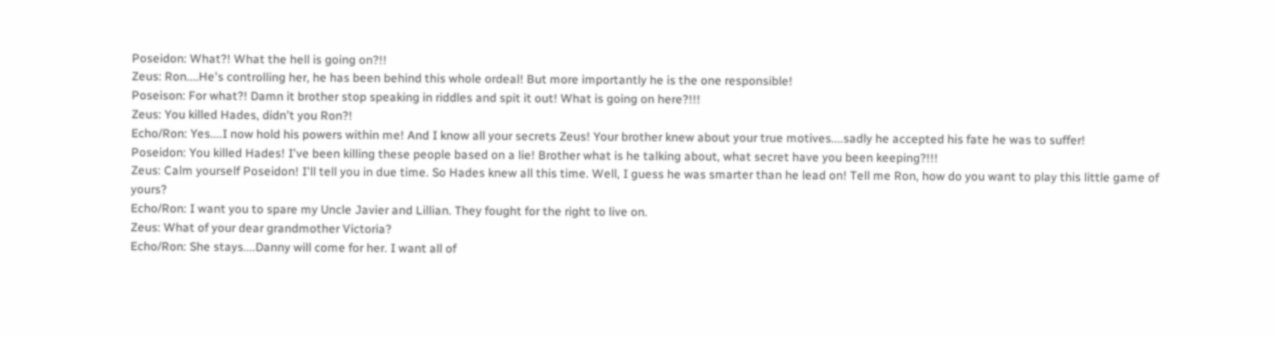Poseidon: What?! What the hell is going on?!!
Zeus: Ron....He's controlling her, he has been behind this whole ordeal! But more importantly he is the one responsible!
Poseison: For what?! Damn it brother stop speaking in riddles and spit it out! What is going on here?!!!
Zeus: You killed Hades, didn't you Ron?!
Echo/Ron: Yes....I now hold his powers within me! And I know all your secrets Zeus! Your brother knew about your true motives....sadly he accepted his fate he was to suffer!
Poseidon: You killed Hades! I've been killing these people based on a lie! Brother what is he talking about, what secret have you been keeping?!!!
Zeus: Calm yourself Poseidon! I'll tell you in due time. So Hades knew all this time. Well, I guess he was smarter than he lead on! Tell me Ron, how do you want to play this little game of yours?
Echo/Ron: I want you to spare my Uncle Javier and Lillian. They fought for the right to live on.
Zeus: What of your dear grandmother Victoria?
Echo/Ron: She stays....Danny will come for her. I want all of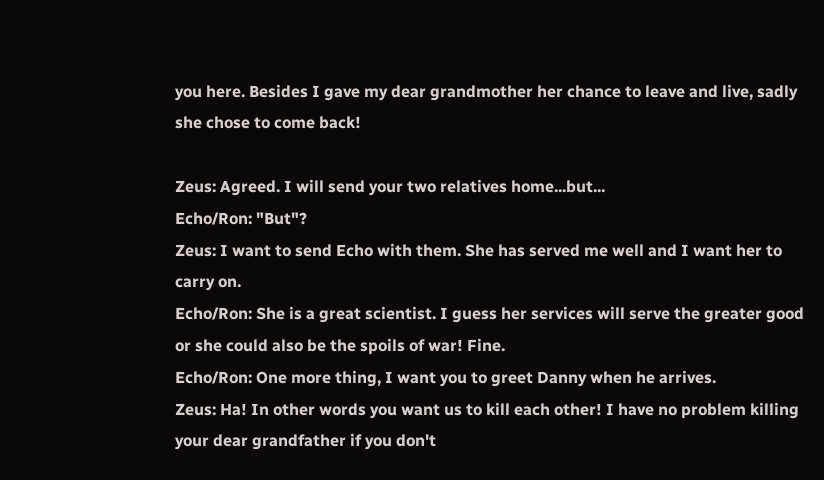you here. Besides I gave my dear grandmother her chance to leave and live, sadly she chose to come back!

Zeus: Agreed. I will send your two relatives home...but...
Echo/Ron: "But"?
Zeus: I want to send Echo with them. She has served me well and I want her to carry on.
Echo/Ron: She is a great scientist. I guess her services will serve the greater good or she could also be the spoils of war! Fine.
Echo/Ron: One more thing, I want you to greet Danny when he arrives.
Zeus: Ha! In other words you want us to kill each other! I have no problem killing your dear grandfather if you don't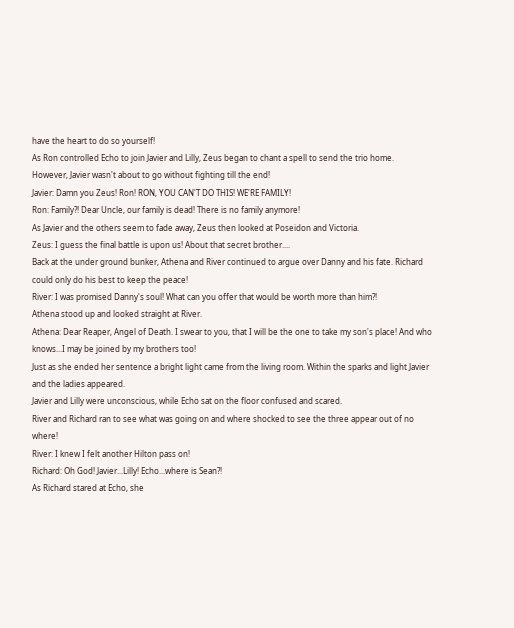have the heart to do so yourself!
As Ron controlled Echo to join Javier and Lilly, Zeus began to chant a spell to send the trio home.
However, Javier wasn't about to go without fighting till the end!
Javier: Damn you Zeus! Ron! RON, YOU CAN'T DO THIS! WE'RE FAMILY!
Ron: Family?! Dear Uncle, our family is dead! There is no family anymore!
As Javier and the others seem to fade away, Zeus then looked at Poseidon and Victoria.
Zeus: I guess the final battle is upon us! About that secret brother....
Back at the under ground bunker, Athena and River continued to argue over Danny and his fate. Richard could only do his best to keep the peace!
River: I was promised Danny's soul! What can you offer that would be worth more than him?!
Athena stood up and looked straight at River.
Athena: Dear Reaper, Angel of Death. I swear to you, that I will be the one to take my son's place! And who knows...I may be joined by my brothers too!
Just as she ended her sentence a bright light came from the living room. Within the sparks and light Javier and the ladies appeared.
Javier and Lilly were unconscious, while Echo sat on the floor confused and scared.
River and Richard ran to see what was going on and where shocked to see the three appear out of no where!
River: I knew I felt another Hilton pass on!
Richard: Oh God! Javier...Lilly! Echo...where is Sean?!
As Richard stared at Echo, she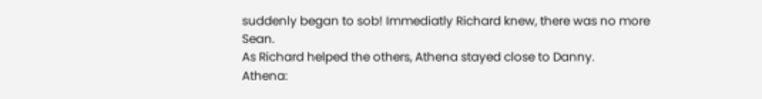suddenly began to sob! Immediatly Richard knew, there was no more Sean.
As Richard helped the others, Athena stayed close to Danny.
Athena: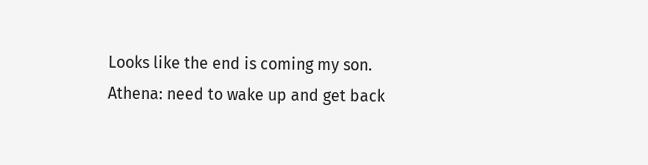Looks like the end is coming my son.
Athena: need to wake up and get back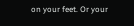on your feet. Or your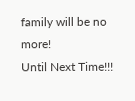family will be no more!
Until Next Time!!!